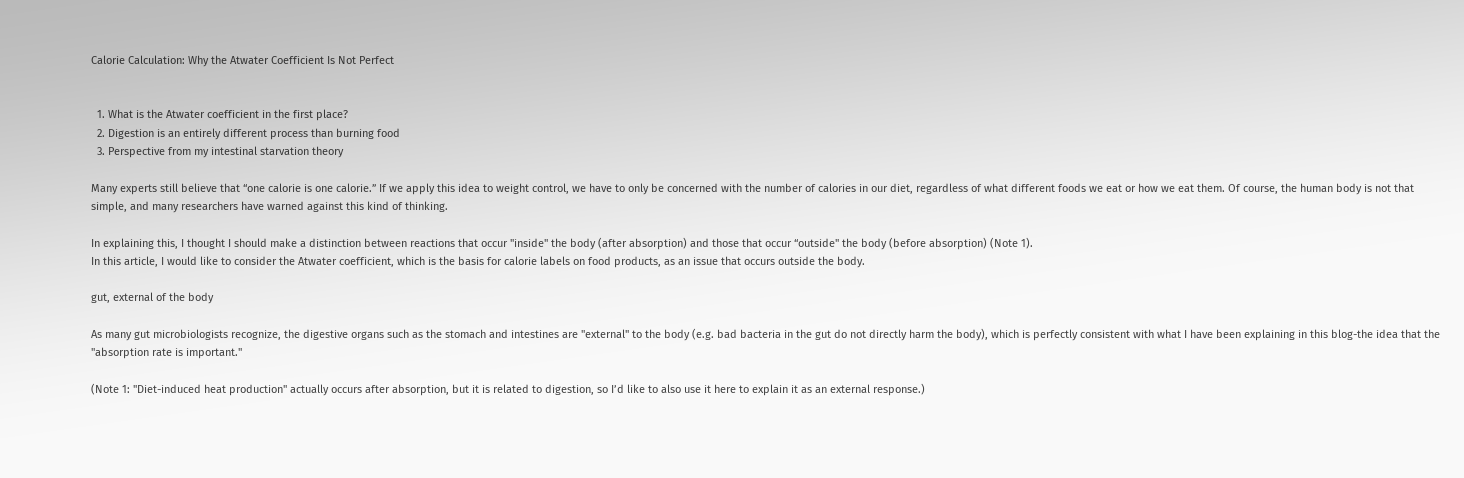Calorie Calculation: Why the Atwater Coefficient Is Not Perfect


  1. What is the Atwater coefficient in the first place?
  2. Digestion is an entirely different process than burning food
  3. Perspective from my intestinal starvation theory

Many experts still believe that “one calorie is one calorie.” If we apply this idea to weight control, we have to only be concerned with the number of calories in our diet, regardless of what different foods we eat or how we eat them. Of course, the human body is not that simple, and many researchers have warned against this kind of thinking.

In explaining this, I thought I should make a distinction between reactions that occur "inside" the body (after absorption) and those that occur “outside" the body (before absorption) (Note 1).
In this article, I would like to consider the Atwater coefficient, which is the basis for calorie labels on food products, as an issue that occurs outside the body.

gut, external of the body

As many gut microbiologists recognize, the digestive organs such as the stomach and intestines are "external" to the body (e.g. bad bacteria in the gut do not directly harm the body), which is perfectly consistent with what I have been explaining in this blog-the idea that the "absorption rate is important."

(Note 1: "Diet-induced heat production" actually occurs after absorption, but it is related to digestion, so I’d like to also use it here to explain it as an external response.)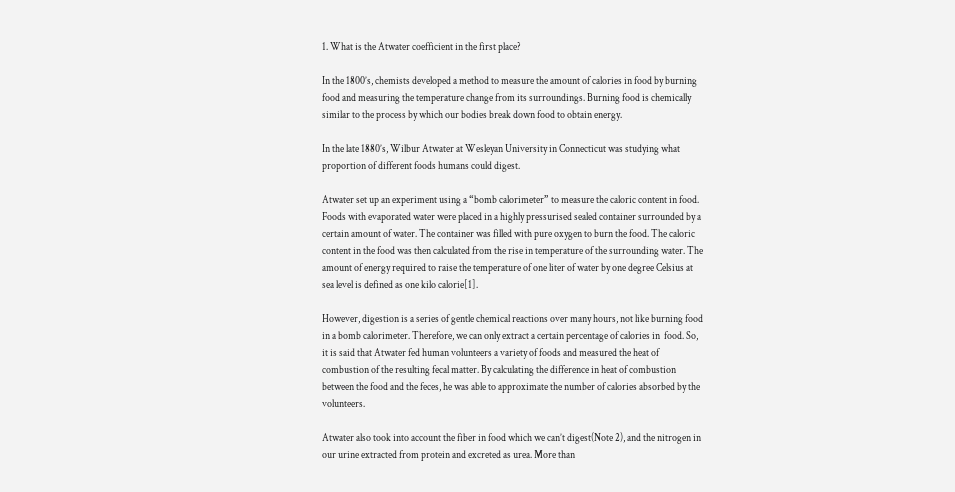1. What is the Atwater coefficient in the first place?

In the 1800’s, chemists developed a method to measure the amount of calories in food by burning food and measuring the temperature change from its surroundings. Burning food is chemically similar to the process by which our bodies break down food to obtain energy.

In the late 1880’s, Wilbur Atwater at Wesleyan University in Connecticut was studying what proportion of different foods humans could digest.

Atwater set up an experiment using a “bomb calorimeter” to measure the caloric content in food. Foods with evaporated water were placed in a highly pressurised sealed container surrounded by a certain amount of water. The container was filled with pure oxygen to burn the food. The caloric content in the food was then calculated from the rise in temperature of the surrounding water. The amount of energy required to raise the temperature of one liter of water by one degree Celsius at sea level is defined as one kilo calorie[1].

However, digestion is a series of gentle chemical reactions over many hours, not like burning food in a bomb calorimeter. Therefore, we can only extract a certain percentage of calories in  food. So, it is said that Atwater fed human volunteers a variety of foods and measured the heat of combustion of the resulting fecal matter. By calculating the difference in heat of combustion between the food and the feces, he was able to approximate the number of calories absorbed by the volunteers.

Atwater also took into account the fiber in food which we can’t digest(Note 2), and the nitrogen in our urine extracted from protein and excreted as urea. More than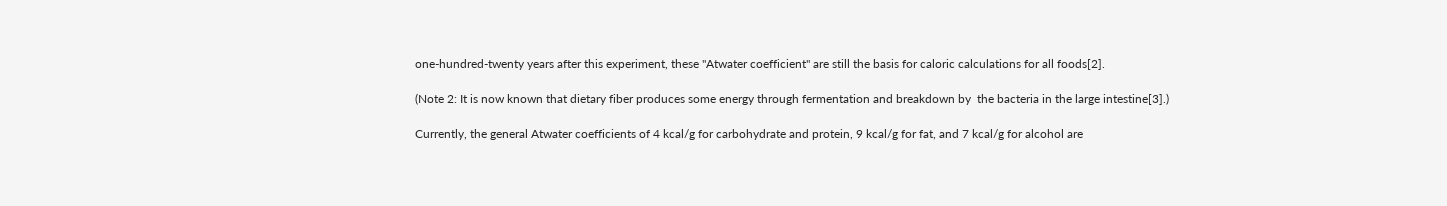one-hundred-twenty years after this experiment, these "Atwater coefficient" are still the basis for caloric calculations for all foods[2].

(Note 2: It is now known that dietary fiber produces some energy through fermentation and breakdown by  the bacteria in the large intestine[3].)

Currently, the general Atwater coefficients of 4 kcal/g for carbohydrate and protein, 9 kcal/g for fat, and 7 kcal/g for alcohol are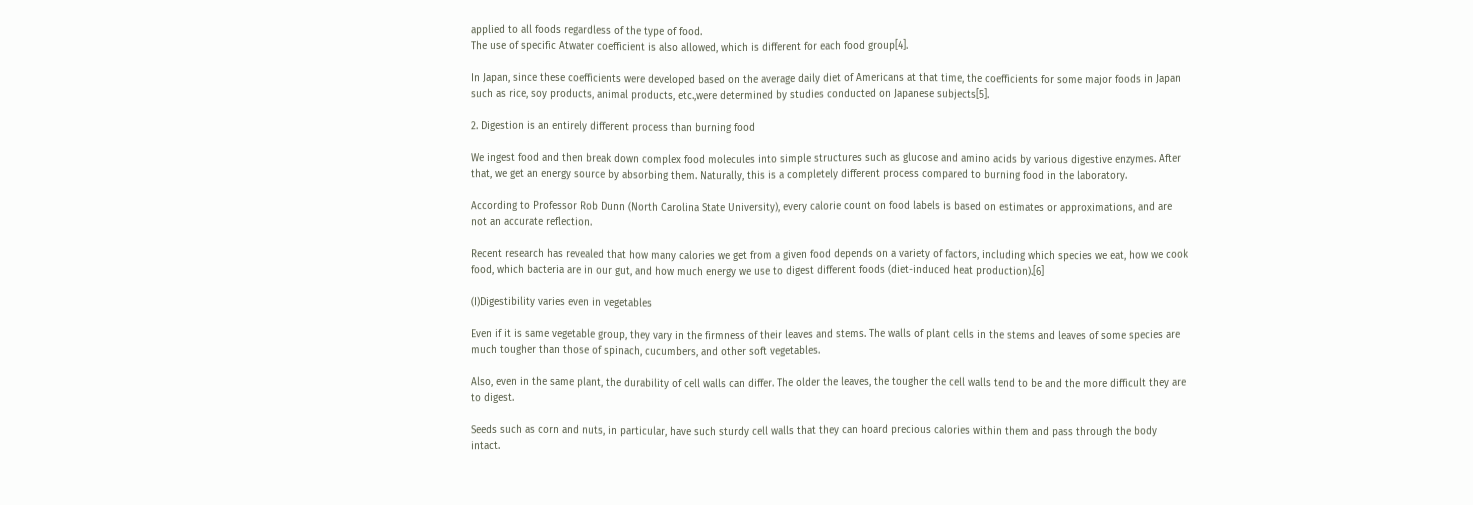applied to all foods regardless of the type of food.
The use of specific Atwater coefficient is also allowed, which is different for each food group[4].

In Japan, since these coefficients were developed based on the average daily diet of Americans at that time, the coefficients for some major foods in Japan such as rice, soy products, animal products, etc.,were determined by studies conducted on Japanese subjects[5].

2. Digestion is an entirely different process than burning food

We ingest food and then break down complex food molecules into simple structures such as glucose and amino acids by various digestive enzymes. After that, we get an energy source by absorbing them. Naturally, this is a completely different process compared to burning food in the laboratory.

According to Professor Rob Dunn (North Carolina State University), every calorie count on food labels is based on estimates or approximations, and are not an accurate reflection.

Recent research has revealed that how many calories we get from a given food depends on a variety of factors, including which species we eat, how we cook food, which bacteria are in our gut, and how much energy we use to digest different foods (diet-induced heat production).[6]

(I)Digestibility varies even in vegetables

Even if it is same vegetable group, they vary in the firmness of their leaves and stems. The walls of plant cells in the stems and leaves of some species are much tougher than those of spinach, cucumbers, and other soft vegetables.

Also, even in the same plant, the durability of cell walls can differ. The older the leaves, the tougher the cell walls tend to be and the more difficult they are to digest.

Seeds such as corn and nuts, in particular, have such sturdy cell walls that they can hoard precious calories within them and pass through the body intact.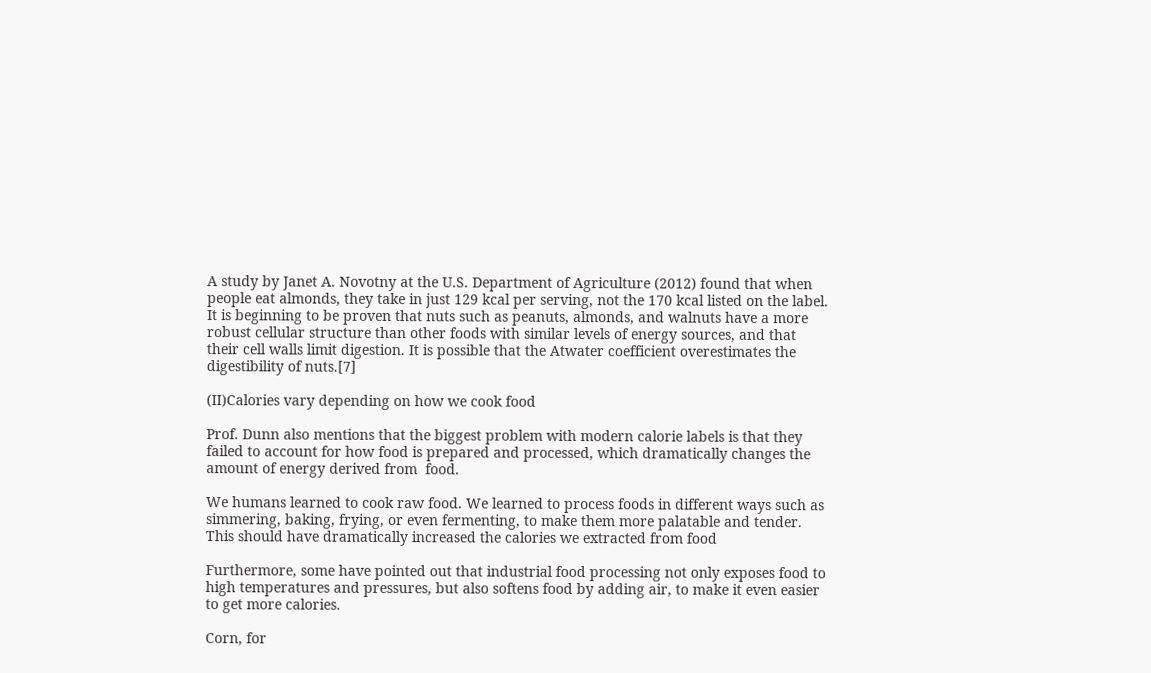A study by Janet A. Novotny at the U.S. Department of Agriculture (2012) found that when people eat almonds, they take in just 129 kcal per serving, not the 170 kcal listed on the label. It is beginning to be proven that nuts such as peanuts, almonds, and walnuts have a more robust cellular structure than other foods with similar levels of energy sources, and that their cell walls limit digestion. It is possible that the Atwater coefficient overestimates the digestibility of nuts.[7]

(II)Calories vary depending on how we cook food

Prof. Dunn also mentions that the biggest problem with modern calorie labels is that they failed to account for how food is prepared and processed, which dramatically changes the amount of energy derived from  food.

We humans learned to cook raw food. We learned to process foods in different ways such as simmering, baking, frying, or even fermenting, to make them more palatable and tender.
This should have dramatically increased the calories we extracted from food

Furthermore, some have pointed out that industrial food processing not only exposes food to high temperatures and pressures, but also softens food by adding air, to make it even easier to get more calories.

Corn, for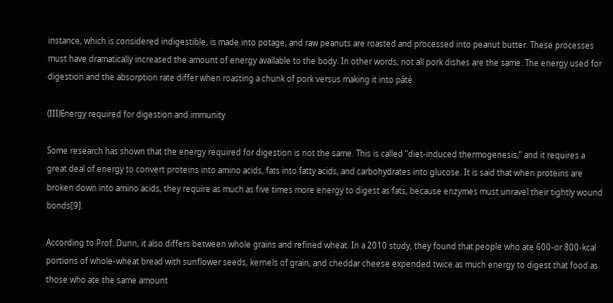instance, which is considered indigestible, is made into potage, and raw peanuts are roasted and processed into peanut butter. These processes must have dramatically increased the amount of energy available to the body. In other words, not all pork dishes are the same. The energy used for digestion and the absorption rate differ when roasting a chunk of pork versus making it into pâté.

(III)Energy required for digestion and immunity

Some research has shown that the energy required for digestion is not the same. This is called “diet-induced thermogenesis,” and it requires a great deal of energy to convert proteins into amino acids, fats into fatty acids, and carbohydrates into glucose. It is said that when proteins are broken down into amino acids, they require as much as five times more energy to digest as fats, because enzymes must unravel their tightly wound bonds[9].

According to Prof. Dunn, it also differs between whole grains and refined wheat. In a 2010 study, they found that people who ate 600-or 800-kcal portions of whole-wheat bread with sunflower seeds, kernels of grain, and cheddar cheese expended twice as much energy to digest that food as those who ate the same amount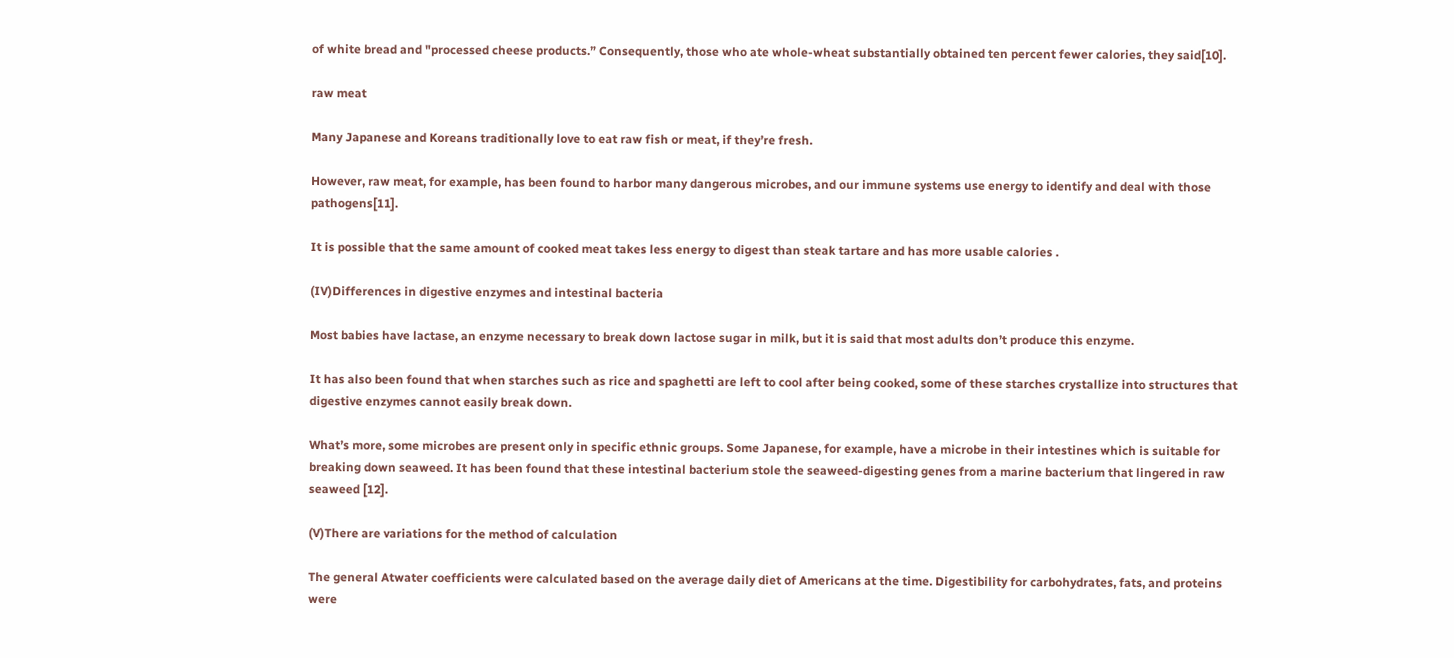of white bread and "processed cheese products.” Consequently, those who ate whole-wheat substantially obtained ten percent fewer calories, they said[10].

raw meat

Many Japanese and Koreans traditionally love to eat raw fish or meat, if they’re fresh.

However, raw meat, for example, has been found to harbor many dangerous microbes, and our immune systems use energy to identify and deal with those pathogens[11].

It is possible that the same amount of cooked meat takes less energy to digest than steak tartare and has more usable calories .

(IV)Differences in digestive enzymes and intestinal bacteria

Most babies have lactase, an enzyme necessary to break down lactose sugar in milk, but it is said that most adults don’t produce this enzyme.

It has also been found that when starches such as rice and spaghetti are left to cool after being cooked, some of these starches crystallize into structures that digestive enzymes cannot easily break down.

What’s more, some microbes are present only in specific ethnic groups. Some Japanese, for example, have a microbe in their intestines which is suitable for breaking down seaweed. It has been found that these intestinal bacterium stole the seaweed-digesting genes from a marine bacterium that lingered in raw seaweed [12].

(V)There are variations for the method of calculation

The general Atwater coefficients were calculated based on the average daily diet of Americans at the time. Digestibility for carbohydrates, fats, and proteins were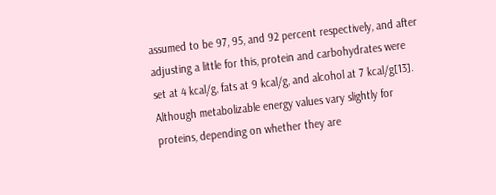assumed to be 97, 95, and 92 percent respectively, and after adjusting a little for this, protein and carbohydrates were set at 4 kcal/g, fats at 9 kcal/g, and alcohol at 7 kcal/g[13]. Although metabolizable energy values vary slightly for proteins, depending on whether they are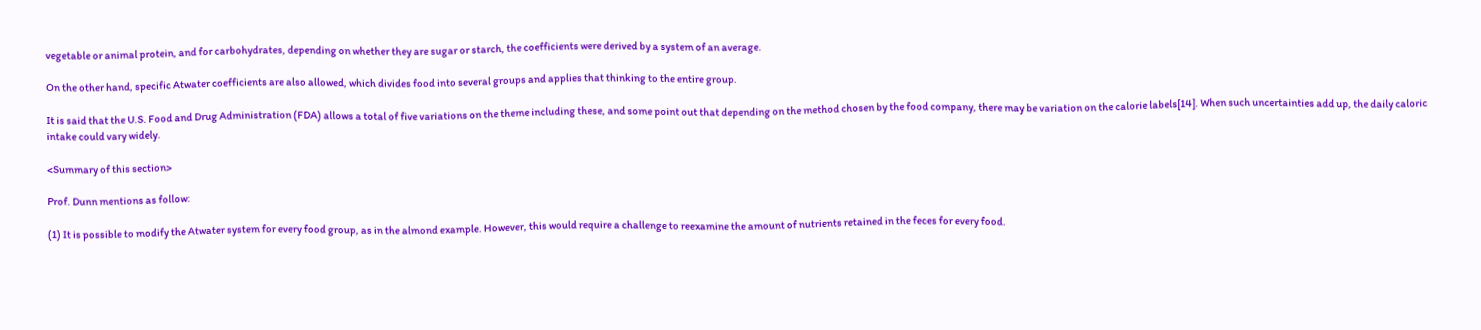vegetable or animal protein, and for carbohydrates, depending on whether they are sugar or starch, the coefficients were derived by a system of an average.

On the other hand, specific Atwater coefficients are also allowed, which divides food into several groups and applies that thinking to the entire group.

It is said that the U.S. Food and Drug Administration (FDA) allows a total of five variations on the theme including these, and some point out that depending on the method chosen by the food company, there may be variation on the calorie labels[14]. When such uncertainties add up, the daily caloric intake could vary widely.

<Summary of this section>

Prof. Dunn mentions as follow:

(1) It is possible to modify the Atwater system for every food group, as in the almond example. However, this would require a challenge to reexamine the amount of nutrients retained in the feces for every food.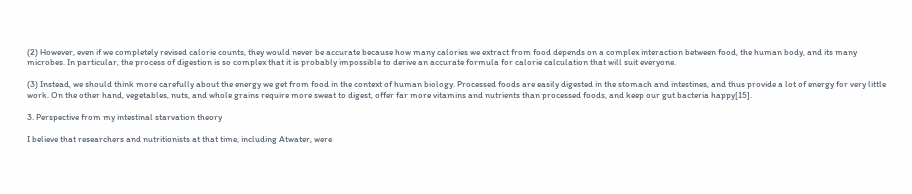(2) However, even if we completely revised calorie counts, they would never be accurate because how many calories we extract from food depends on a complex interaction between food, the human body, and its many microbes. In particular, the process of digestion is so complex that it is probably impossible to derive an accurate formula for calorie calculation that will suit everyone.

(3) Instead, we should think more carefully about the energy we get from food in the context of human biology. Processed foods are easily digested in the stomach and intestines, and thus provide a lot of energy for very little work. On the other hand, vegetables, nuts, and whole grains require more sweat to digest, offer far more vitamins and nutrients than processed foods, and keep our gut bacteria happy[15].

3. Perspective from my intestinal starvation theory

I believe that researchers and nutritionists at that time, including Atwater, were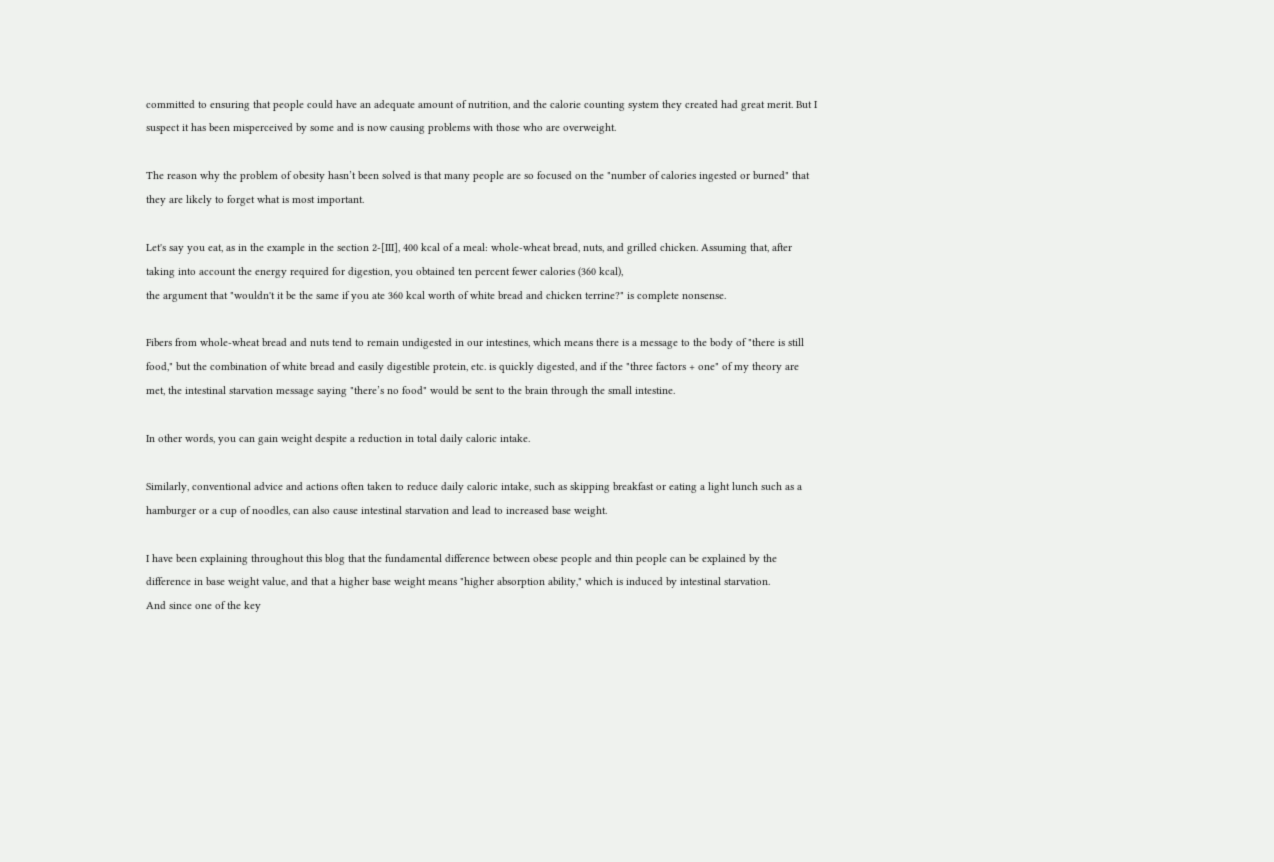committed to ensuring that people could have an adequate amount of nutrition, and the calorie counting system they created had great merit. But I suspect it has been misperceived by some and is now causing problems with those who are overweight.

The reason why the problem of obesity hasn’t been solved is that many people are so focused on the "number of calories ingested or burned" that they are likely to forget what is most important.

Let's say you eat, as in the example in the section 2-[III], 400 kcal of a meal: whole-wheat bread, nuts, and grilled chicken. Assuming that, after taking into account the energy required for digestion, you obtained ten percent fewer calories (360 kcal),
the argument that "wouldn't it be the same if you ate 360 kcal worth of white bread and chicken terrine?" is complete nonsense.

Fibers from whole-wheat bread and nuts tend to remain undigested in our intestines, which means there is a message to the body of "there is still food," but the combination of white bread and easily digestible protein, etc. is quickly digested, and if the "three factors + one" of my theory are met, the intestinal starvation message saying "there’s no food" would be sent to the brain through the small intestine.

In other words, you can gain weight despite a reduction in total daily caloric intake.

Similarly, conventional advice and actions often taken to reduce daily caloric intake, such as skipping breakfast or eating a light lunch such as a hamburger or a cup of noodles, can also cause intestinal starvation and lead to increased base weight.

I have been explaining throughout this blog that the fundamental difference between obese people and thin people can be explained by the difference in base weight value, and that a higher base weight means "higher absorption ability," which is induced by intestinal starvation.
And since one of the key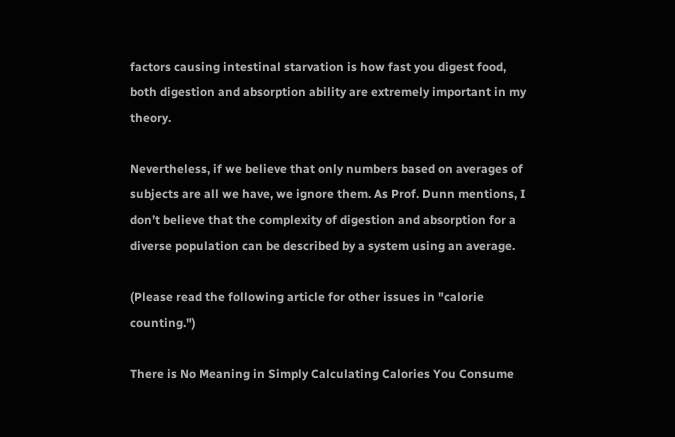factors causing intestinal starvation is how fast you digest food, both digestion and absorption ability are extremely important in my theory.

Nevertheless, if we believe that only numbers based on averages of subjects are all we have, we ignore them. As Prof. Dunn mentions, I don’t believe that the complexity of digestion and absorption for a diverse population can be described by a system using an average.

(Please read the following article for other issues in "calorie counting.")

There is No Meaning in Simply Calculating Calories You Consume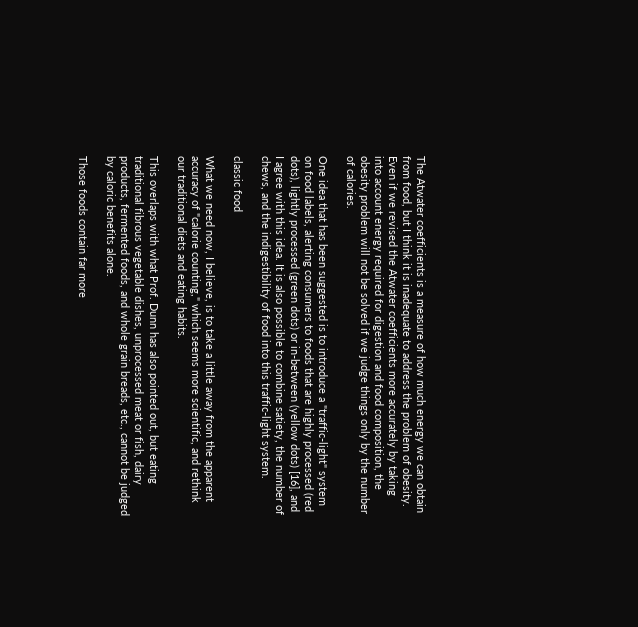The Atwater coefficients is a measure of how much energy we can obtain from food, but I think it is inadequate to address the problem of obesity. Even if we revised the Atwater coefficients more accurately by taking into account energy required for digestion and food composition, the obesity problem will not be solved if we judge things only by the number of calories.

One idea that has been suggested is to introduce a "traffic-light" system on food labels, alerting consumers to foods that are highly processed (red dots), lightly processed (green dots) or in-between (yellow dots) [16], and I agree with this idea. It is also possible to combine satiety, the number of chews, and the indigestibility of food into this traffic-light system.

classic food

What we need now, I believe, is to take a little away from the apparent accuracy of "calorie counting," which seems more scientific, and rethink our traditional diets and eating habits.

This overlaps with what Prof. Dunn has also pointed out, but eating traditional fibrous vegetable dishes, unprocessed meat or fish, dairy products, fermented foods, and whole grain breads, etc., cannot be judged by caloric benefits alone.

Those foods contain far more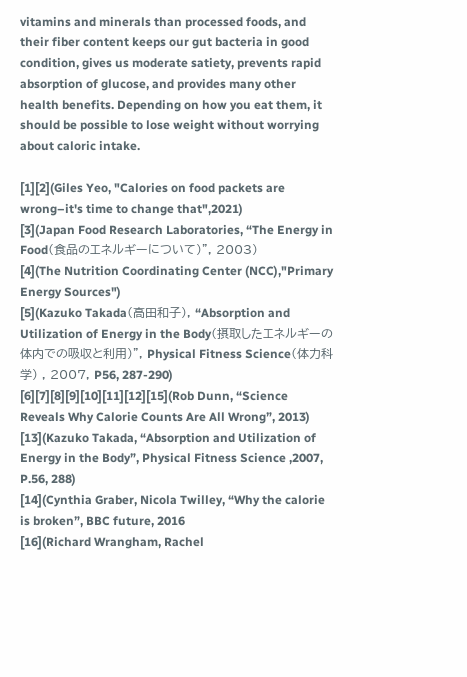vitamins and minerals than processed foods, and their fiber content keeps our gut bacteria in good condition, gives us moderate satiety, prevents rapid absorption of glucose, and provides many other health benefits. Depending on how you eat them, it should be possible to lose weight without worrying about caloric intake.

[1][2](Giles Yeo, "Calories on food packets are wrong–it's time to change that",2021)
[3](Japan Food Research Laboratories, “The Energy in Food(食品のエネルギーについて)”, 2003)
[4](The Nutrition Coordinating Center (NCC),"Primary Energy Sources")
[5](Kazuko Takada(高田和子), “Absorption and Utilization of Energy in the Body(摂取したエネルギーの体内での吸収と利用)”, Physical Fitness Science(体力科学) , 2007, P56, 287-290)
[6][7][8][9][10][11][12][15](Rob Dunn, “Science Reveals Why Calorie Counts Are All Wrong”, 2013)
[13](Kazuko Takada, “Absorption and Utilization of Energy in the Body”, Physical Fitness Science ,2007, P.56, 288)
[14](Cynthia Graber, Nicola Twilley, “Why the calorie is broken”, BBC future, 2016
[16](Richard Wrangham, Rachel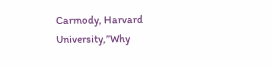Carmody, Harvard University,”Why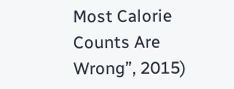Most Calorie Counts Are Wrong”, 2015)